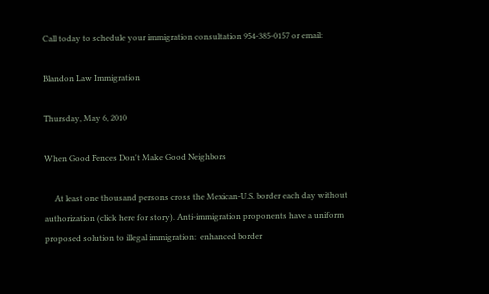Call today to schedule your immigration consultation 954-385-0157 or email:

Blandon Law Immigration

Thursday, May 6, 2010

When Good Fences Don't Make Good Neighbors

     At least one thousand persons cross the Mexican-U.S. border each day without authorization (click here for story). Anti-immigration proponents have a uniform proposed solution to illegal immigration:  enhanced border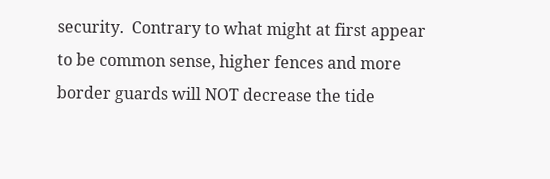security.  Contrary to what might at first appear to be common sense, higher fences and more border guards will NOT decrease the tide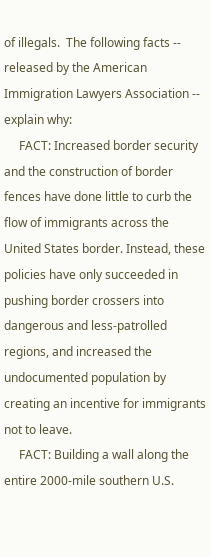of illegals.  The following facts -- released by the American Immigration Lawyers Association -- explain why:
     FACT: Increased border security and the construction of border fences have done little to curb the flow of immigrants across the United States border. Instead, these policies have only succeeded in pushing border crossers into dangerous and less-patrolled regions, and increased the undocumented population by creating an incentive for immigrants not to leave.
     FACT: Building a wall along the entire 2000-mile southern U.S.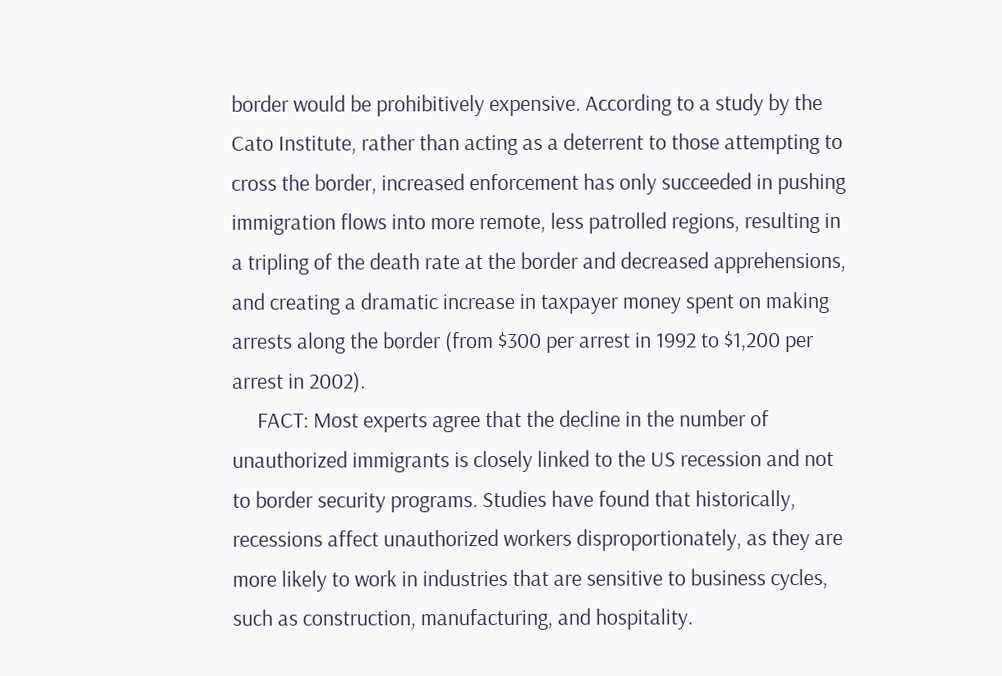border would be prohibitively expensive. According to a study by the Cato Institute, rather than acting as a deterrent to those attempting to cross the border, increased enforcement has only succeeded in pushing immigration flows into more remote, less patrolled regions, resulting in a tripling of the death rate at the border and decreased apprehensions, and creating a dramatic increase in taxpayer money spent on making arrests along the border (from $300 per arrest in 1992 to $1,200 per arrest in 2002).
     FACT: Most experts agree that the decline in the number of unauthorized immigrants is closely linked to the US recession and not to border security programs. Studies have found that historically, recessions affect unauthorized workers disproportionately, as they are more likely to work in industries that are sensitive to business cycles, such as construction, manufacturing, and hospitality.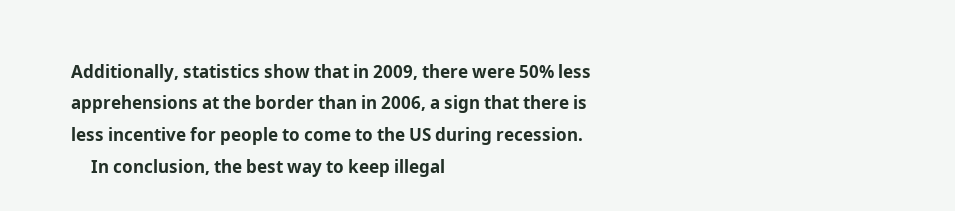Additionally, statistics show that in 2009, there were 50% less apprehensions at the border than in 2006, a sign that there is less incentive for people to come to the US during recession.
     In conclusion, the best way to keep illegal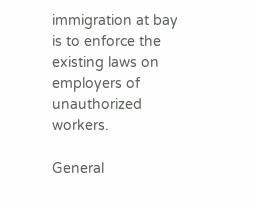immigration at bay is to enforce the existing laws on employers of unauthorized workers.

General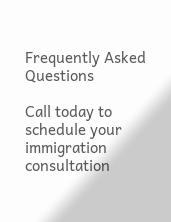Frequently Asked Questions

Call today to schedule your immigration consultation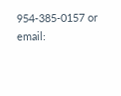954-385-0157 or email: